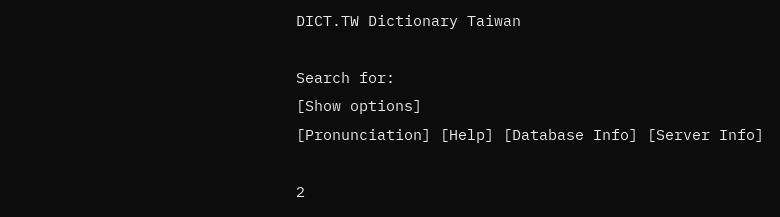DICT.TW Dictionary Taiwan

Search for:
[Show options]
[Pronunciation] [Help] [Database Info] [Server Info]

2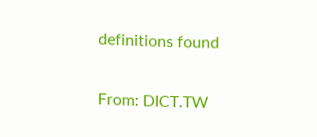definitions found

From: DICT.TW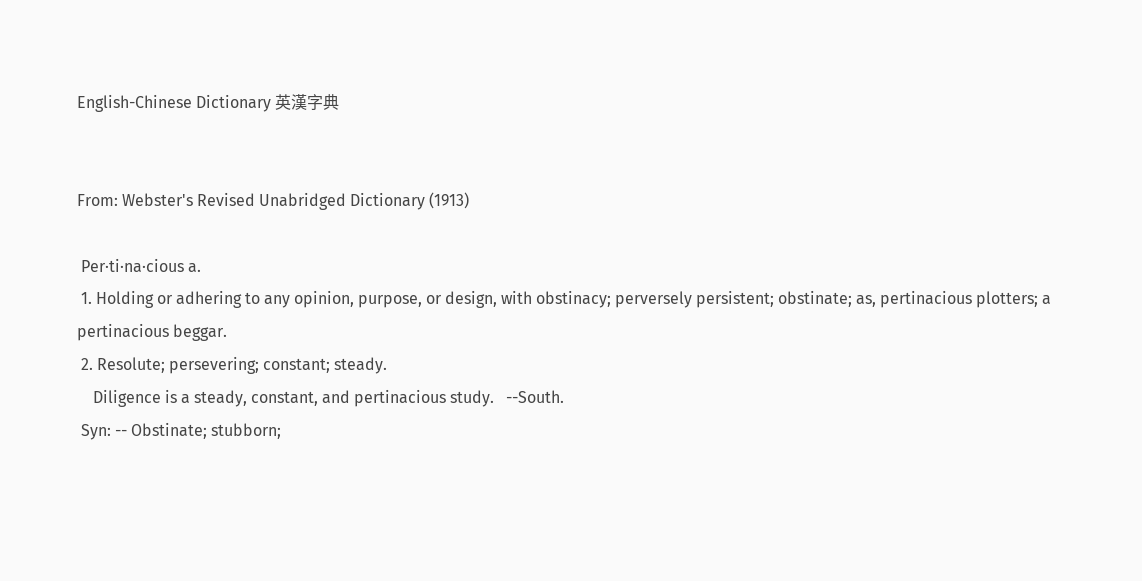English-Chinese Dictionary 英漢字典


From: Webster's Revised Unabridged Dictionary (1913)

 Per·ti·na·cious a.
 1. Holding or adhering to any opinion, purpose, or design, with obstinacy; perversely persistent; obstinate; as, pertinacious plotters; a pertinacious beggar.
 2. Resolute; persevering; constant; steady.
    Diligence is a steady, constant, and pertinacious study.   --South.
 Syn: -- Obstinate; stubborn;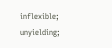inflexible; unyielding;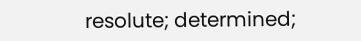resolute; determined;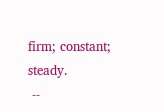firm; constant; steady.
 --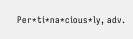Per*ti*na*cious*ly, adv.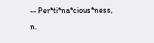-- Per*ti*na*cious*ness, n.